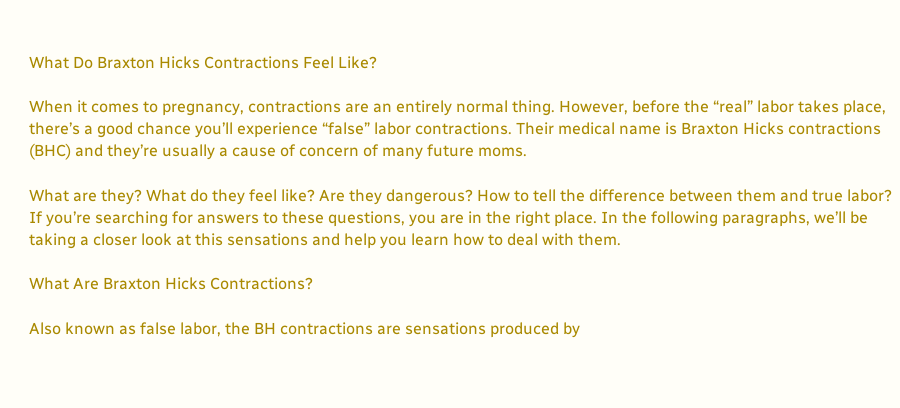What Do Braxton Hicks Contractions Feel Like?

When it comes to pregnancy, contractions are an entirely normal thing. However, before the “real” labor takes place, there’s a good chance you’ll experience “false” labor contractions. Their medical name is Braxton Hicks contractions (BHC) and they’re usually a cause of concern of many future moms.

What are they? What do they feel like? Are they dangerous? How to tell the difference between them and true labor? If you’re searching for answers to these questions, you are in the right place. In the following paragraphs, we’ll be taking a closer look at this sensations and help you learn how to deal with them.

What Are Braxton Hicks Contractions?

Also known as false labor, the BH contractions are sensations produced by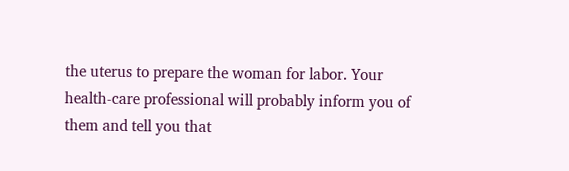the uterus to prepare the woman for labor. Your health-care professional will probably inform you of them and tell you that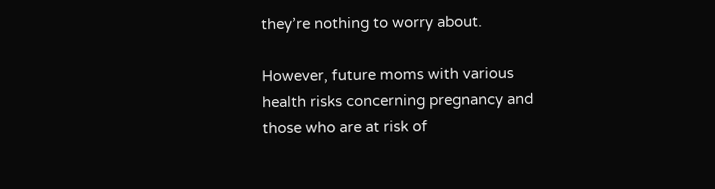they’re nothing to worry about.

However, future moms with various health risks concerning pregnancy and those who are at risk of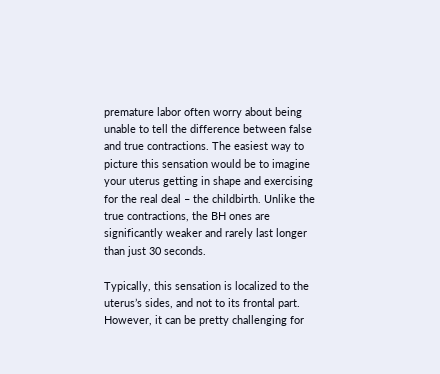premature labor often worry about being unable to tell the difference between false and true contractions. The easiest way to picture this sensation would be to imagine your uterus getting in shape and exercising for the real deal – the childbirth. Unlike the true contractions, the BH ones are significantly weaker and rarely last longer than just 30 seconds.

Typically, this sensation is localized to the uterus’s sides, and not to its frontal part. However, it can be pretty challenging for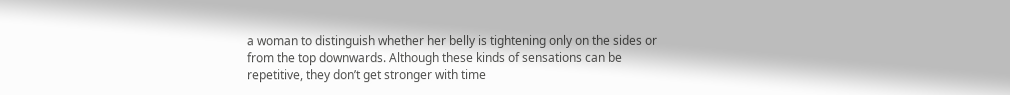a woman to distinguish whether her belly is tightening only on the sides or from the top downwards. Although these kinds of sensations can be repetitive, they don’t get stronger with time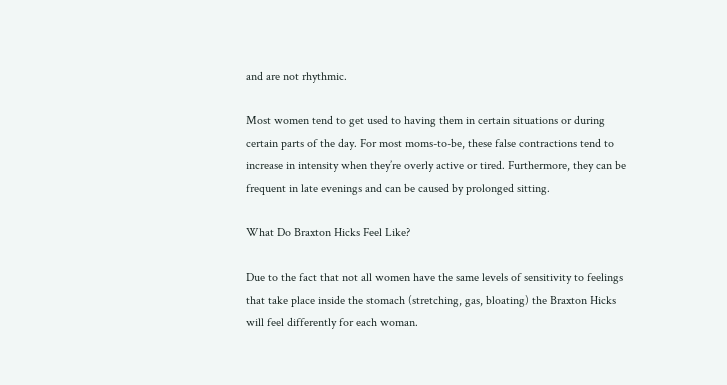and are not rhythmic.

Most women tend to get used to having them in certain situations or during certain parts of the day. For most moms-to-be, these false contractions tend to increase in intensity when they’re overly active or tired. Furthermore, they can be frequent in late evenings and can be caused by prolonged sitting.

What Do Braxton Hicks Feel Like?

Due to the fact that not all women have the same levels of sensitivity to feelings that take place inside the stomach (stretching, gas, bloating) the Braxton Hicks will feel differently for each woman.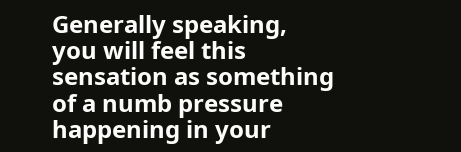Generally speaking, you will feel this sensation as something of a numb pressure happening in your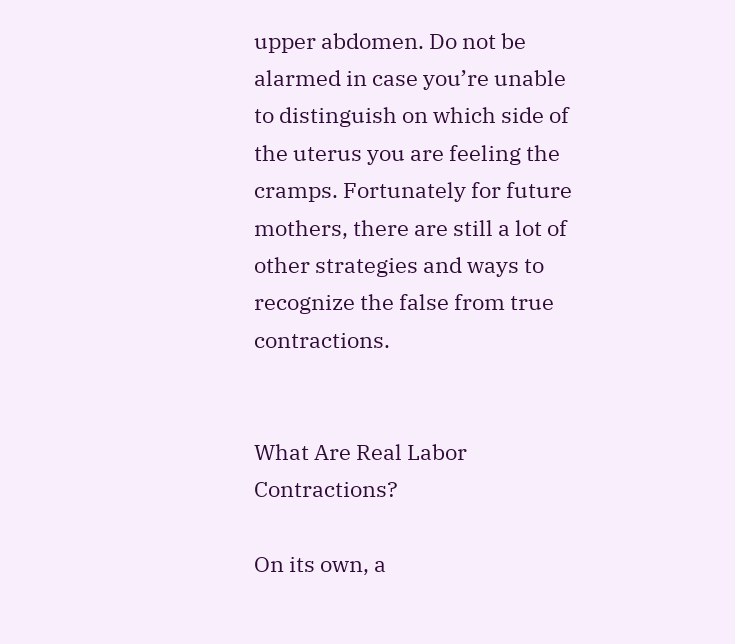upper abdomen. Do not be alarmed in case you’re unable to distinguish on which side of the uterus you are feeling the cramps. Fortunately for future mothers, there are still a lot of other strategies and ways to recognize the false from true contractions.


What Are Real Labor Contractions?

On its own, a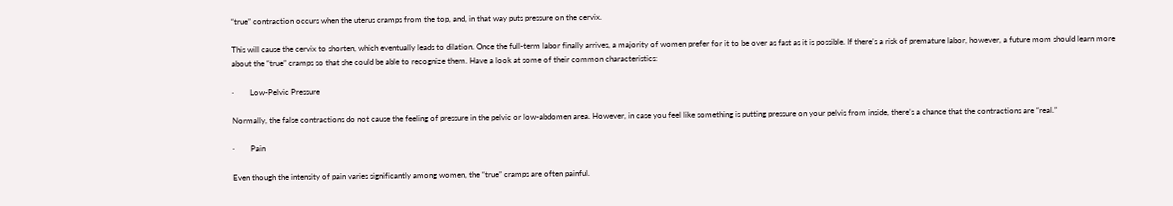“true” contraction occurs when the uterus cramps from the top, and, in that way puts pressure on the cervix.

This will cause the cervix to shorten, which eventually leads to dilation. Once the full-term labor finally arrives, a majority of women prefer for it to be over as fast as it is possible. If there’s a risk of premature labor, however, a future mom should learn more about the “true” cramps so that she could be able to recognize them. Have a look at some of their common characteristics:

·        Low-Pelvic Pressure

Normally, the false contractions do not cause the feeling of pressure in the pelvic or low-abdomen area. However, in case you feel like something is putting pressure on your pelvis from inside, there’s a chance that the contractions are “real.”

·        Pain

Even though the intensity of pain varies significantly among women, the “true” cramps are often painful.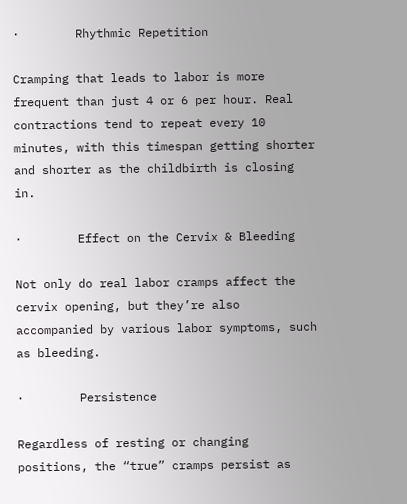·        Rhythmic Repetition

Cramping that leads to labor is more frequent than just 4 or 6 per hour. Real contractions tend to repeat every 10 minutes, with this timespan getting shorter and shorter as the childbirth is closing in.

·        Effect on the Cervix & Bleeding

Not only do real labor cramps affect the cervix opening, but they’re also accompanied by various labor symptoms, such as bleeding.

·        Persistence

Regardless of resting or changing positions, the “true” cramps persist as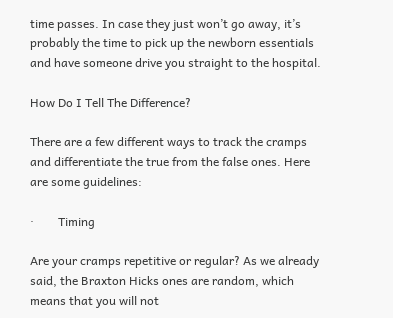time passes. In case they just won’t go away, it’s probably the time to pick up the newborn essentials and have someone drive you straight to the hospital.

How Do I Tell The Difference?

There are a few different ways to track the cramps and differentiate the true from the false ones. Here are some guidelines:

·        Timing

Are your cramps repetitive or regular? As we already said, the Braxton Hicks ones are random, which means that you will not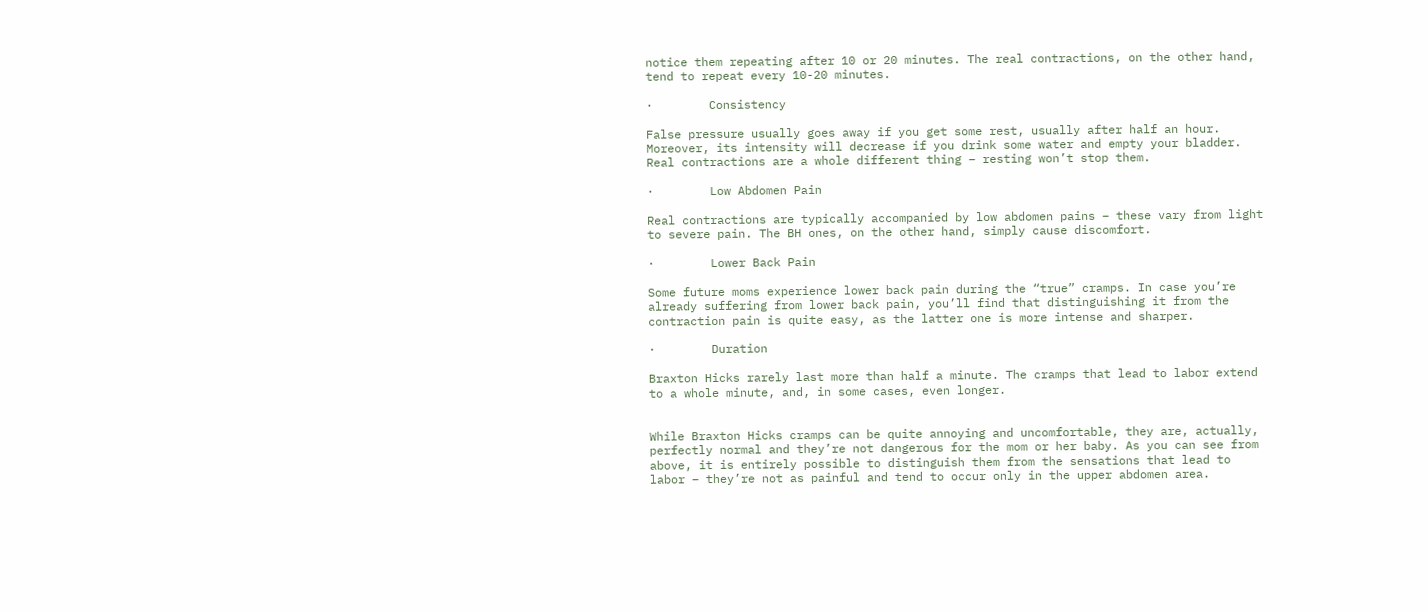notice them repeating after 10 or 20 minutes. The real contractions, on the other hand, tend to repeat every 10-20 minutes.

·        Consistency

False pressure usually goes away if you get some rest, usually after half an hour. Moreover, its intensity will decrease if you drink some water and empty your bladder. Real contractions are a whole different thing – resting won’t stop them.

·        Low Abdomen Pain

Real contractions are typically accompanied by low abdomen pains – these vary from light to severe pain. The BH ones, on the other hand, simply cause discomfort.

·        Lower Back Pain

Some future moms experience lower back pain during the “true” cramps. In case you’re already suffering from lower back pain, you’ll find that distinguishing it from the contraction pain is quite easy, as the latter one is more intense and sharper.

·        Duration

Braxton Hicks rarely last more than half a minute. The cramps that lead to labor extend to a whole minute, and, in some cases, even longer.


While Braxton Hicks cramps can be quite annoying and uncomfortable, they are, actually, perfectly normal and they’re not dangerous for the mom or her baby. As you can see from above, it is entirely possible to distinguish them from the sensations that lead to labor – they’re not as painful and tend to occur only in the upper abdomen area.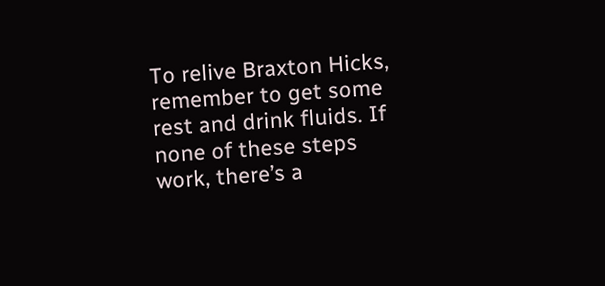To relive Braxton Hicks, remember to get some rest and drink fluids. If none of these steps work, there’s a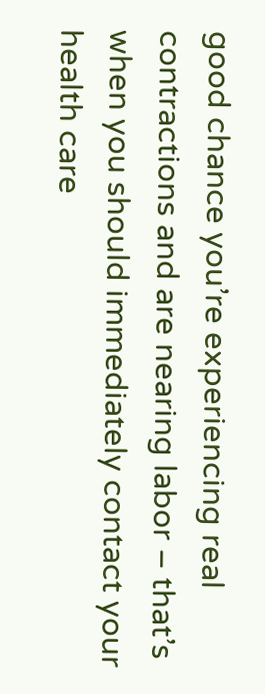good chance you’re experiencing real contractions and are nearing labor – that’s when you should immediately contact your health care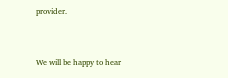provider.


We will be happy to hear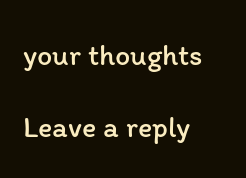your thoughts

Leave a reply